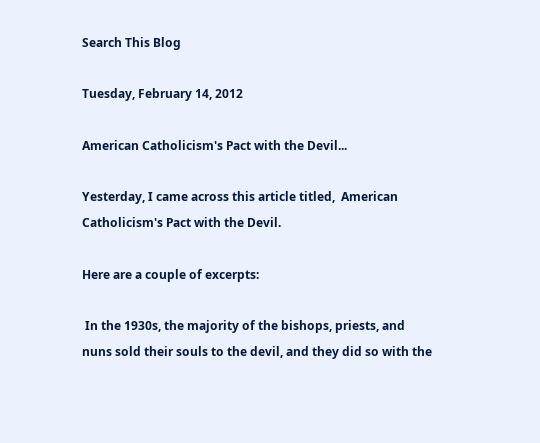Search This Blog

Tuesday, February 14, 2012

American Catholicism's Pact with the Devil...

Yesterday, I came across this article titled,  American Catholicism's Pact with the Devil.

Here are a couple of excerpts:

 In the 1930s, the majority of the bishops, priests, and nuns sold their souls to the devil, and they did so with the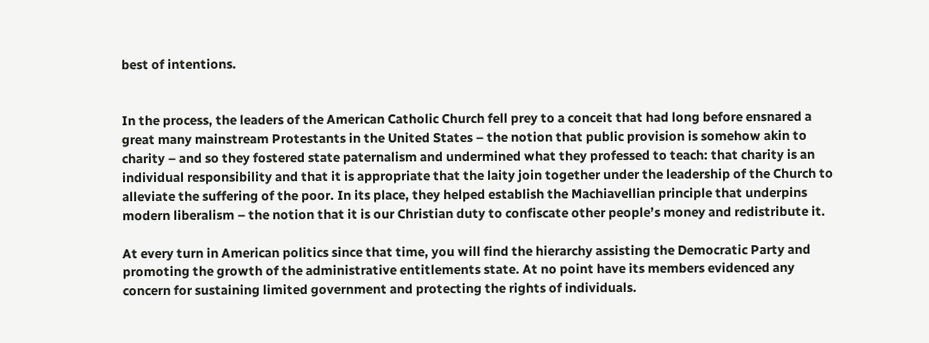best of intentions.


In the process, the leaders of the American Catholic Church fell prey to a conceit that had long before ensnared a great many mainstream Protestants in the United States – the notion that public provision is somehow akin to charity – and so they fostered state paternalism and undermined what they professed to teach: that charity is an individual responsibility and that it is appropriate that the laity join together under the leadership of the Church to alleviate the suffering of the poor. In its place, they helped establish the Machiavellian principle that underpins modern liberalism – the notion that it is our Christian duty to confiscate other people’s money and redistribute it.

At every turn in American politics since that time, you will find the hierarchy assisting the Democratic Party and promoting the growth of the administrative entitlements state. At no point have its members evidenced any concern for sustaining limited government and protecting the rights of individuals.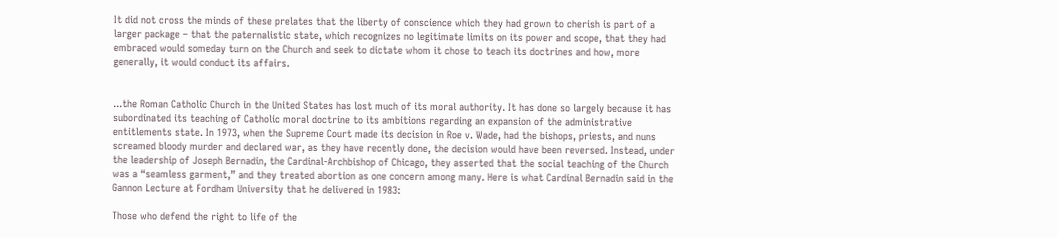It did not cross the minds of these prelates that the liberty of conscience which they had grown to cherish is part of a larger package – that the paternalistic state, which recognizes no legitimate limits on its power and scope, that they had embraced would someday turn on the Church and seek to dictate whom it chose to teach its doctrines and how, more generally, it would conduct its affairs.


...the Roman Catholic Church in the United States has lost much of its moral authority. It has done so largely because it has subordinated its teaching of Catholic moral doctrine to its ambitions regarding an expansion of the administrative entitlements state. In 1973, when the Supreme Court made its decision in Roe v. Wade, had the bishops, priests, and nuns screamed bloody murder and declared war, as they have recently done, the decision would have been reversed. Instead, under the leadership of Joseph Bernadin, the Cardinal-Archbishop of Chicago, they asserted that the social teaching of the Church was a “seamless garment,” and they treated abortion as one concern among many. Here is what Cardinal Bernadin said in the Gannon Lecture at Fordham University that he delivered in 1983:

Those who defend the right to life of the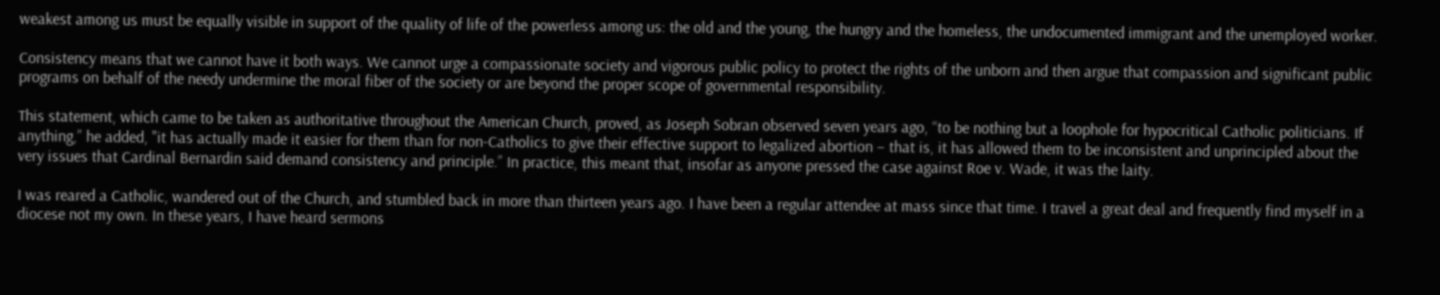weakest among us must be equally visible in support of the quality of life of the powerless among us: the old and the young, the hungry and the homeless, the undocumented immigrant and the unemployed worker.

Consistency means that we cannot have it both ways. We cannot urge a compassionate society and vigorous public policy to protect the rights of the unborn and then argue that compassion and significant public programs on behalf of the needy undermine the moral fiber of the society or are beyond the proper scope of governmental responsibility.

This statement, which came to be taken as authoritative throughout the American Church, proved, as Joseph Sobran observed seven years ago, “to be nothing but a loophole for hypocritical Catholic politicians. If anything,” he added, "it has actually made it easier for them than for non-Catholics to give their effective support to legalized abortion – that is, it has allowed them to be inconsistent and unprincipled about the very issues that Cardinal Bernardin said demand consistency and principle.” In practice, this meant that, insofar as anyone pressed the case against Roe v. Wade, it was the laity.

I was reared a Catholic, wandered out of the Church, and stumbled back in more than thirteen years ago. I have been a regular attendee at mass since that time. I travel a great deal and frequently find myself in a diocese not my own. In these years, I have heard sermons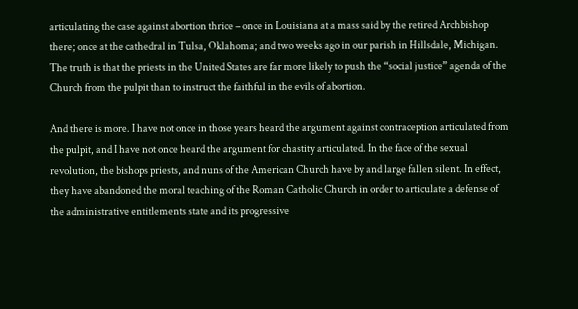articulating the case against abortion thrice – once in Louisiana at a mass said by the retired Archbishop there; once at the cathedral in Tulsa, Oklahoma; and two weeks ago in our parish in Hillsdale, Michigan. The truth is that the priests in the United States are far more likely to push the “social justice” agenda of the Church from the pulpit than to instruct the faithful in the evils of abortion.

And there is more. I have not once in those years heard the argument against contraception articulated from the pulpit, and I have not once heard the argument for chastity articulated. In the face of the sexual revolution, the bishops priests, and nuns of the American Church have by and large fallen silent. In effect, they have abandoned the moral teaching of the Roman Catholic Church in order to articulate a defense of the administrative entitlements state and its progressive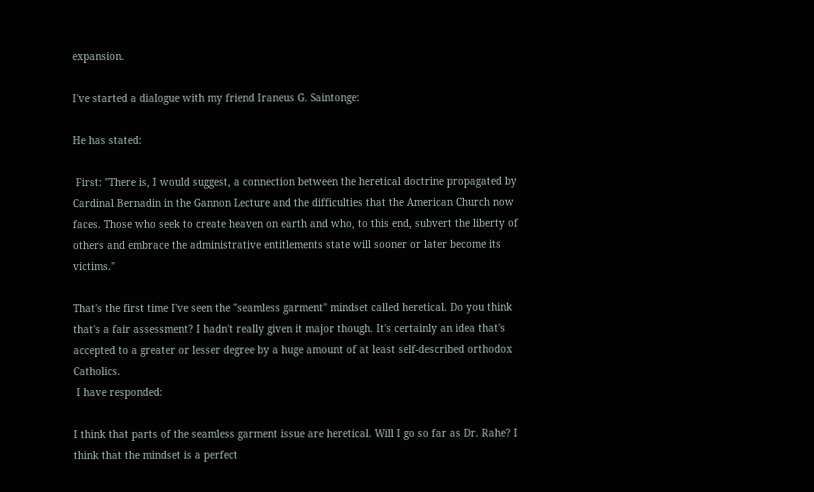expansion.

I've started a dialogue with my friend Iraneus G. Saintonge:

He has stated:

 First: "There is, I would suggest, a connection between the heretical doctrine propagated by Cardinal Bernadin in the Gannon Lecture and the difficulties that the American Church now faces. Those who seek to create heaven on earth and who, to this end, subvert the liberty of others and embrace the administrative entitlements state will sooner or later become its victims."

That's the first time I've seen the "seamless garment" mindset called heretical. Do you think that's a fair assessment? I hadn't really given it major though. It's certainly an idea that's accepted to a greater or lesser degree by a huge amount of at least self-described orthodox Catholics.
 I have responded:

I think that parts of the seamless garment issue are heretical. Will I go so far as Dr. Rahe? I think that the mindset is a perfect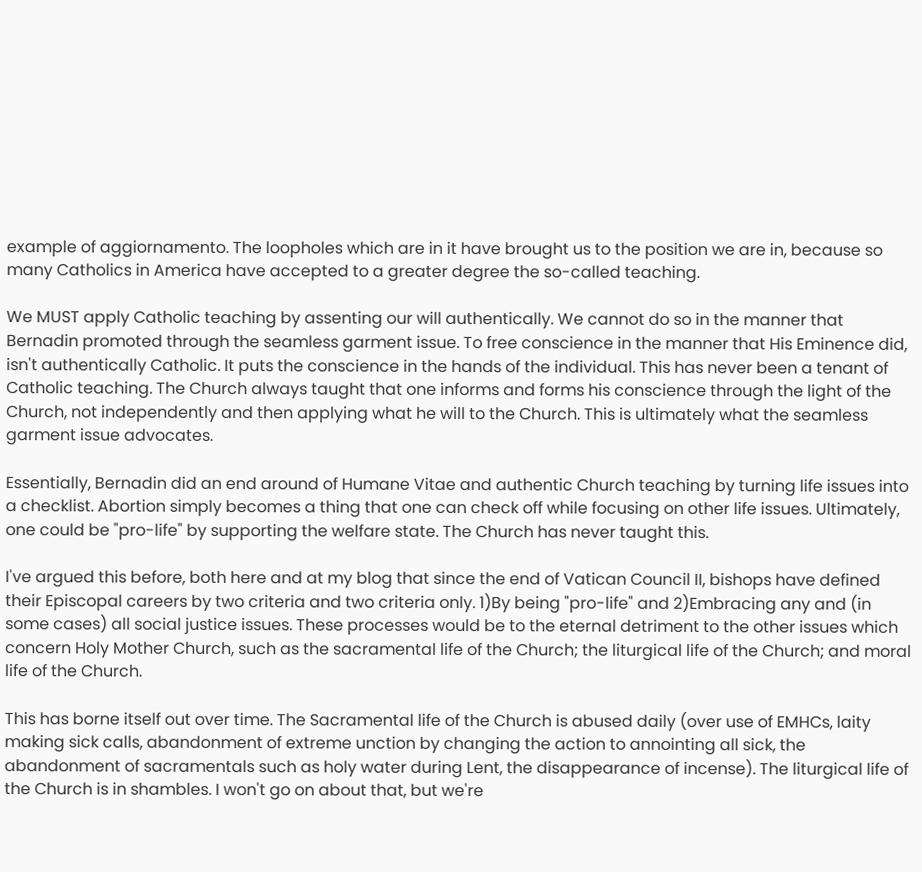example of aggiornamento. The loopholes which are in it have brought us to the position we are in, because so many Catholics in America have accepted to a greater degree the so-called teaching.

We MUST apply Catholic teaching by assenting our will authentically. We cannot do so in the manner that Bernadin promoted through the seamless garment issue. To free conscience in the manner that His Eminence did, isn't authentically Catholic. It puts the conscience in the hands of the individual. This has never been a tenant of Catholic teaching. The Church always taught that one informs and forms his conscience through the light of the Church, not independently and then applying what he will to the Church. This is ultimately what the seamless garment issue advocates.

Essentially, Bernadin did an end around of Humane Vitae and authentic Church teaching by turning life issues into a checklist. Abortion simply becomes a thing that one can check off while focusing on other life issues. Ultimately, one could be "pro-life" by supporting the welfare state. The Church has never taught this.

I've argued this before, both here and at my blog that since the end of Vatican Council II, bishops have defined their Episcopal careers by two criteria and two criteria only. 1)By being "pro-life" and 2)Embracing any and (in some cases) all social justice issues. These processes would be to the eternal detriment to the other issues which concern Holy Mother Church, such as the sacramental life of the Church; the liturgical life of the Church; and moral life of the Church.

This has borne itself out over time. The Sacramental life of the Church is abused daily (over use of EMHCs, laity making sick calls, abandonment of extreme unction by changing the action to annointing all sick, the abandonment of sacramentals such as holy water during Lent, the disappearance of incense). The liturgical life of the Church is in shambles. I won't go on about that, but we're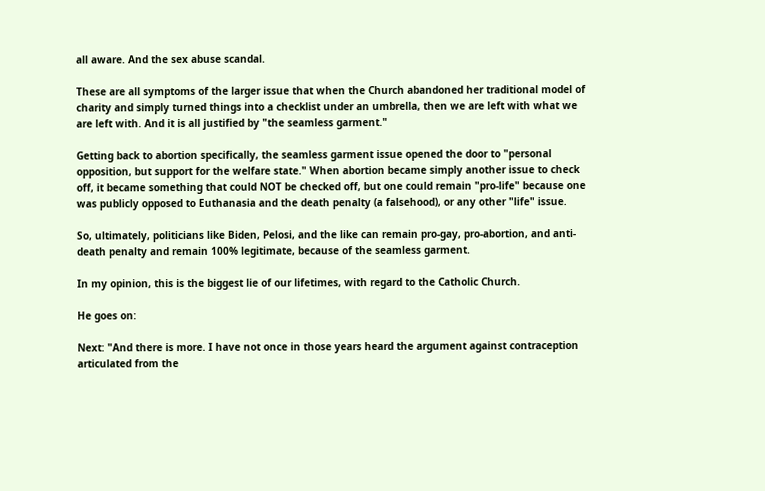all aware. And the sex abuse scandal.

These are all symptoms of the larger issue that when the Church abandoned her traditional model of charity and simply turned things into a checklist under an umbrella, then we are left with what we are left with. And it is all justified by "the seamless garment."

Getting back to abortion specifically, the seamless garment issue opened the door to "personal opposition, but support for the welfare state." When abortion became simply another issue to check off, it became something that could NOT be checked off, but one could remain "pro-life" because one was publicly opposed to Euthanasia and the death penalty (a falsehood), or any other "life" issue.

So, ultimately, politicians like Biden, Pelosi, and the like can remain pro-gay, pro-abortion, and anti-death penalty and remain 100% legitimate, because of the seamless garment.

In my opinion, this is the biggest lie of our lifetimes, with regard to the Catholic Church.

He goes on:

Next: "And there is more. I have not once in those years heard the argument against contraception articulated from the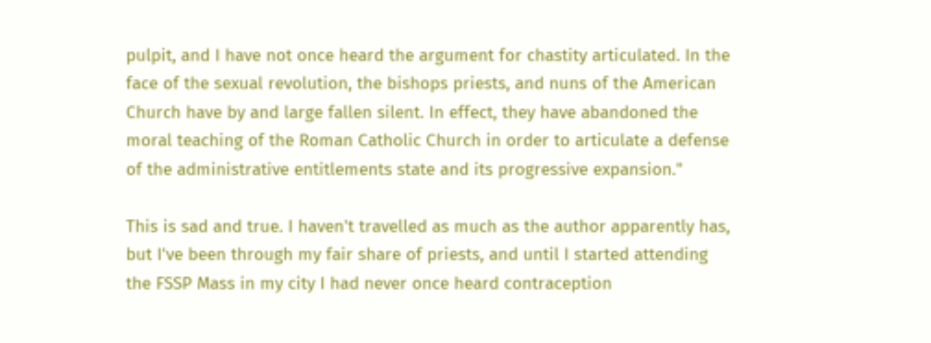pulpit, and I have not once heard the argument for chastity articulated. In the face of the sexual revolution, the bishops priests, and nuns of the American Church have by and large fallen silent. In effect, they have abandoned the moral teaching of the Roman Catholic Church in order to articulate a defense of the administrative entitlements state and its progressive expansion."

This is sad and true. I haven't travelled as much as the author apparently has, but I've been through my fair share of priests, and until I started attending the FSSP Mass in my city I had never once heard contraception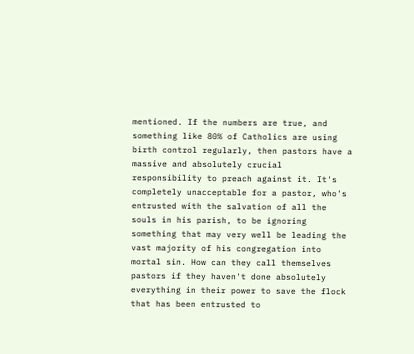mentioned. If the numbers are true, and something like 80% of Catholics are using birth control regularly, then pastors have a massive and absolutely crucial responsibility to preach against it. It's completely unacceptable for a pastor, who's entrusted with the salvation of all the souls in his parish, to be ignoring something that may very well be leading the vast majority of his congregation into mortal sin. How can they call themselves pastors if they haven't done absolutely everything in their power to save the flock that has been entrusted to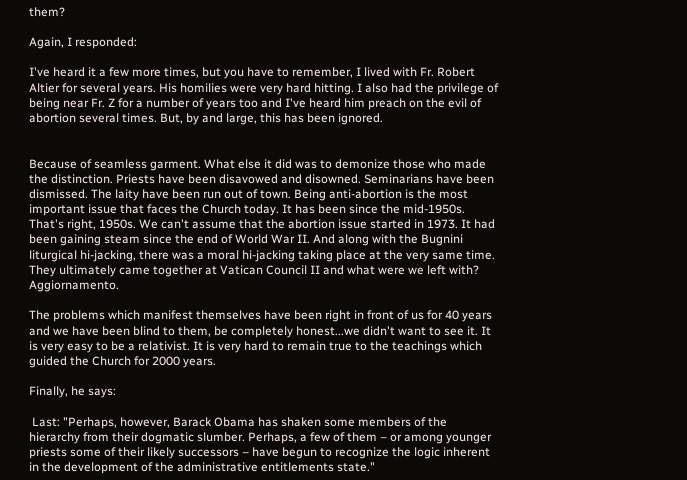them?

Again, I responded:

I've heard it a few more times, but you have to remember, I lived with Fr. Robert Altier for several years. His homilies were very hard hitting. I also had the privilege of being near Fr. Z for a number of years too and I've heard him preach on the evil of abortion several times. But, by and large, this has been ignored.


Because of seamless garment. What else it did was to demonize those who made the distinction. Priests have been disavowed and disowned. Seminarians have been dismissed. The laity have been run out of town. Being anti-abortion is the most important issue that faces the Church today. It has been since the mid-1950s. That's right, 1950s. We can't assume that the abortion issue started in 1973. It had been gaining steam since the end of World War II. And along with the Bugnini liturgical hi-jacking, there was a moral hi-jacking taking place at the very same time. They ultimately came together at Vatican Council II and what were we left with? Aggiornamento.

The problems which manifest themselves have been right in front of us for 40 years and we have been blind to them, be completely honest...we didn't want to see it. It is very easy to be a relativist. It is very hard to remain true to the teachings which guided the Church for 2000 years.

Finally, he says:

 Last: "Perhaps, however, Barack Obama has shaken some members of the hierarchy from their dogmatic slumber. Perhaps, a few of them – or among younger priests some of their likely successors – have begun to recognize the logic inherent in the development of the administrative entitlements state."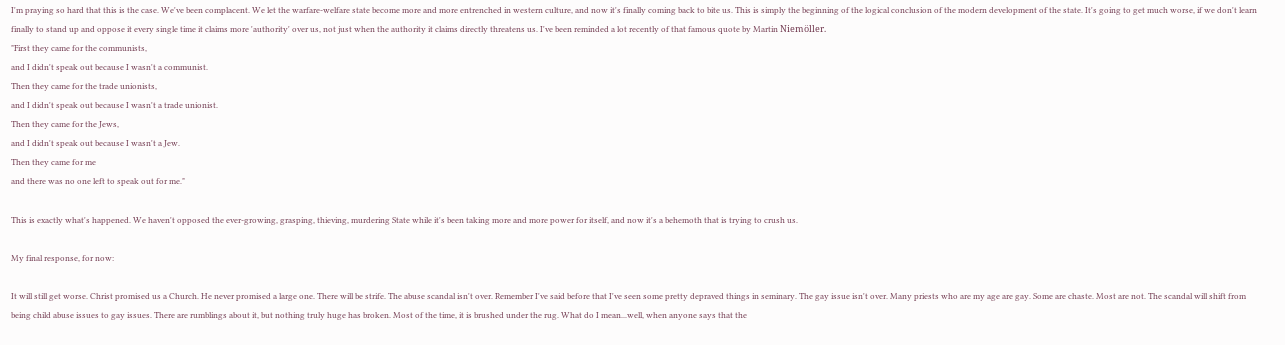I'm praying so hard that this is the case. We've been complacent. We let the warfare-welfare state become more and more entrenched in western culture, and now it's finally coming back to bite us. This is simply the beginning of the logical conclusion of the modern development of the state. It's going to get much worse, if we don't learn finally to stand up and oppose it every single time it claims more 'authority' over us, not just when the authority it claims directly threatens us. I've been reminded a lot recently of that famous quote by Martin Niemöller.
"First they came for the communists,
and I didn't speak out because I wasn't a communist.
Then they came for the trade unionists,
and I didn't speak out because I wasn't a trade unionist.
Then they came for the Jews,
and I didn't speak out because I wasn't a Jew.
Then they came for me
and there was no one left to speak out for me."

This is exactly what's happened. We haven't opposed the ever-growing, grasping, thieving, murdering State while it's been taking more and more power for itself, and now it's a behemoth that is trying to crush us.

My final response, for now:

It will still get worse. Christ promised us a Church. He never promised a large one. There will be strife. The abuse scandal isn't over. Remember I've said before that I've seen some pretty depraved things in seminary. The gay issue isn't over. Many priests who are my age are gay. Some are chaste. Most are not. The scandal will shift from being child abuse issues to gay issues. There are rumblings about it, but nothing truly huge has broken. Most of the time, it is brushed under the rug. What do I mean...well, when anyone says that the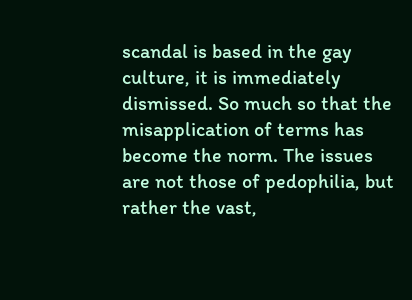scandal is based in the gay culture, it is immediately dismissed. So much so that the misapplication of terms has become the norm. The issues are not those of pedophilia, but rather the vast,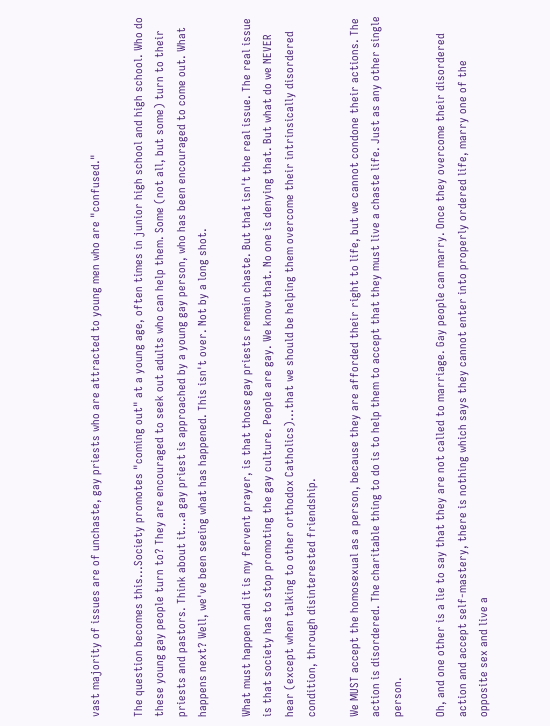vast majority of issues are of unchaste, gay priests who are attracted to young men who are "confused."

The question becomes this...Society promotes "coming out" at a young age, often times in junior high school and high school. Who do these young gay people turn to? They are encouraged to seek out adults who can help them. Some (not all, but some) turn to their priests and pastors. Think about it...a gay priest is approached by a young gay person, who has been encouraged to come out. What happens next? Well, we've been seeing what has happened. This isn't over. Not by a long shot.

What must happen and it is my fervent prayer, is that those gay priests remain chaste. But that isn't the real issue. The real issue is that society has to stop promoting the gay culture. People are gay. We know that. No one is denying that. But what do we NEVER hear (except when talking to other orthodox Catholics)...that we should be helping them overcome their intrinsically disordered condition, through disinterested friendship.

We MUST accept the homosexual as a person, because they are afforded their right to life, but we cannot condone their actions. The action is disordered. The charitable thing to do is to help them to accept that they must live a chaste life. Just as any other single person.

Oh, and one other is a lie to say that they are not called to marriage. Gay people can marry. Once they overcome their disordered action and accept self-mastery, there is nothing which says they cannot enter into properly ordered life, marry one of the opposite sex and live a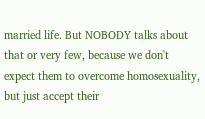married life. But NOBODY talks about that or very few, because we don't expect them to overcome homosexuality, but just accept their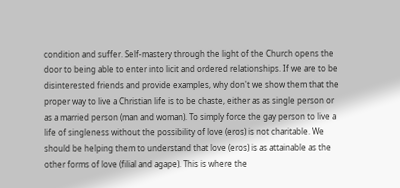condition and suffer. Self-mastery through the light of the Church opens the door to being able to enter into licit and ordered relationships. If we are to be disinterested friends and provide examples, why don't we show them that the proper way to live a Christian life is to be chaste, either as as single person or as a married person (man and woman). To simply force the gay person to live a life of singleness without the possibility of love (eros) is not charitable. We should be helping them to understand that love (eros) is as attainable as the other forms of love (filial and agape). This is where the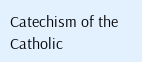Catechism of the Catholic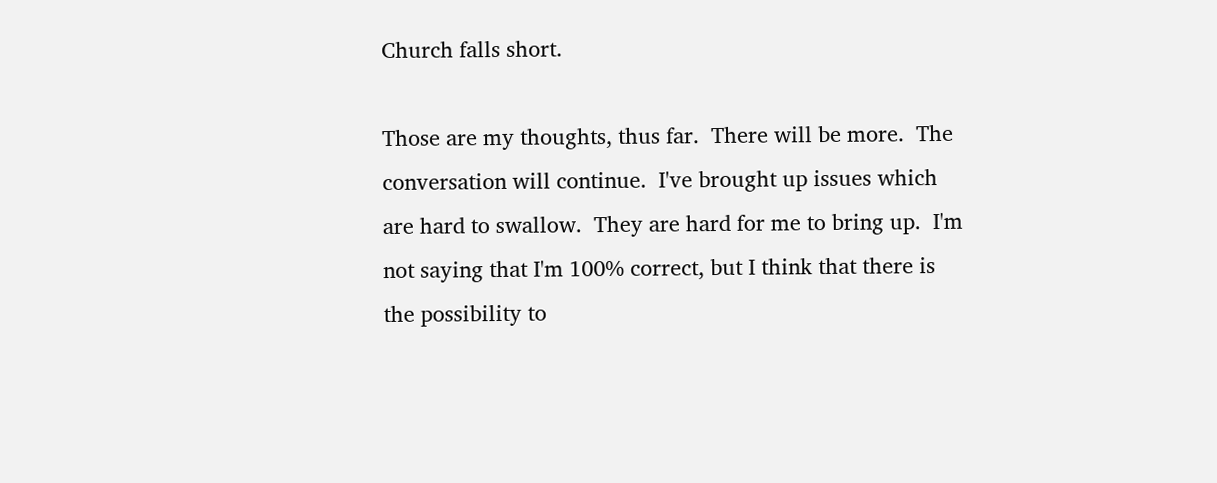Church falls short.

Those are my thoughts, thus far.  There will be more.  The conversation will continue.  I've brought up issues which are hard to swallow.  They are hard for me to bring up.  I'm not saying that I'm 100% correct, but I think that there is the possibility to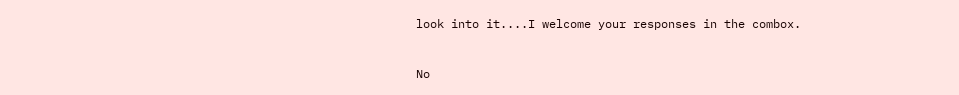look into it....I welcome your responses in the combox.


No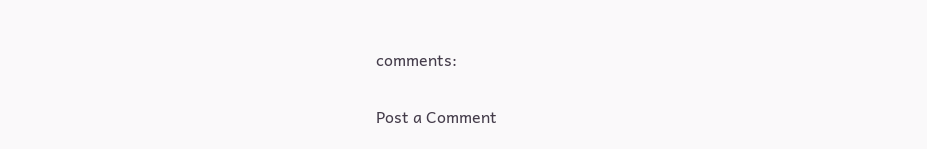comments:

Post a Comment